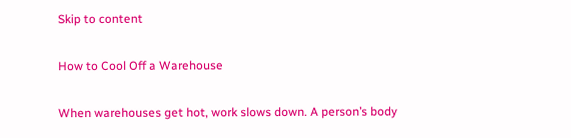Skip to content

How to Cool Off a Warehouse

When warehouses get hot, work slows down. A person’s body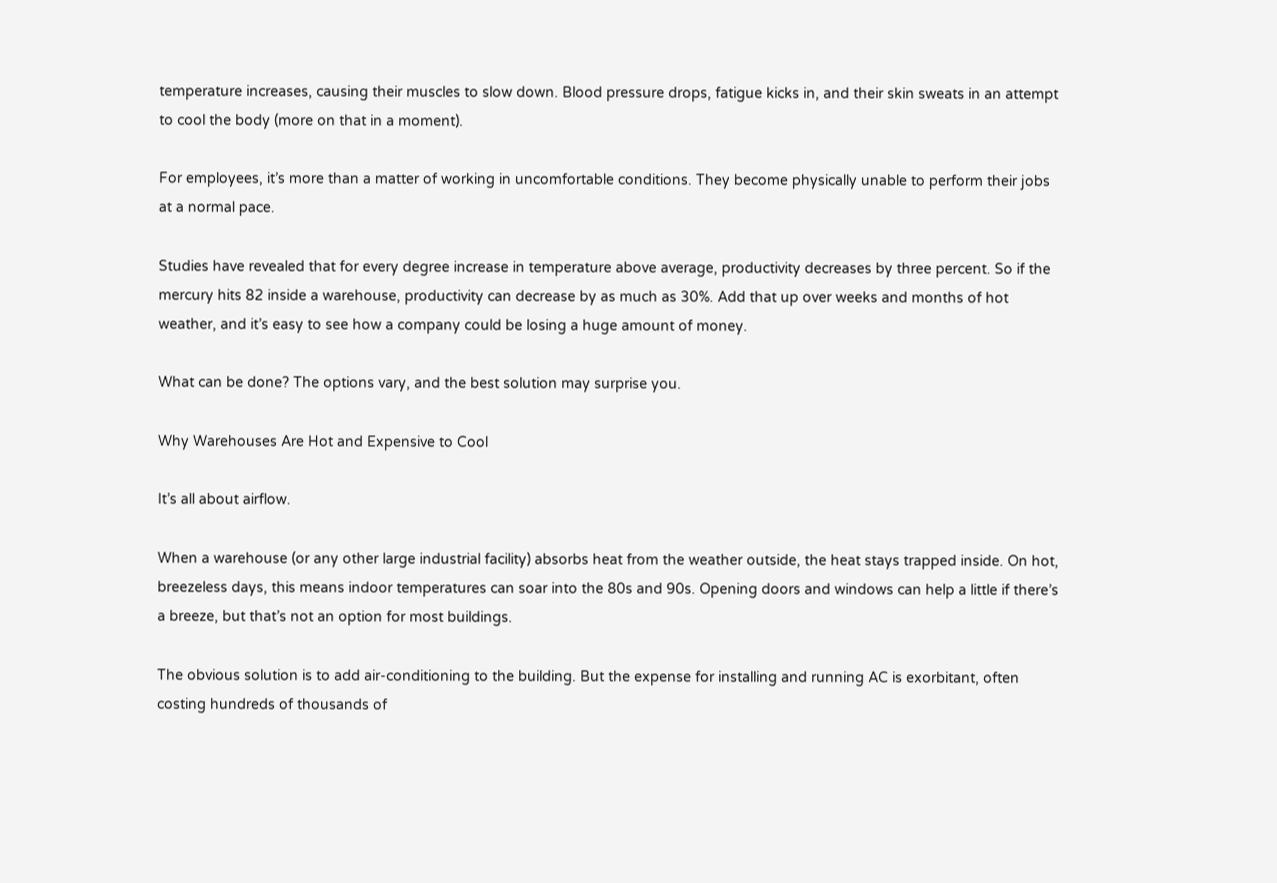temperature increases, causing their muscles to slow down. Blood pressure drops, fatigue kicks in, and their skin sweats in an attempt to cool the body (more on that in a moment).

For employees, it’s more than a matter of working in uncomfortable conditions. They become physically unable to perform their jobs at a normal pace.

Studies have revealed that for every degree increase in temperature above average, productivity decreases by three percent. So if the mercury hits 82 inside a warehouse, productivity can decrease by as much as 30%. Add that up over weeks and months of hot weather, and it’s easy to see how a company could be losing a huge amount of money.

What can be done? The options vary, and the best solution may surprise you.

Why Warehouses Are Hot and Expensive to Cool

It’s all about airflow.

When a warehouse (or any other large industrial facility) absorbs heat from the weather outside, the heat stays trapped inside. On hot, breezeless days, this means indoor temperatures can soar into the 80s and 90s. Opening doors and windows can help a little if there’s a breeze, but that’s not an option for most buildings.

The obvious solution is to add air-conditioning to the building. But the expense for installing and running AC is exorbitant, often costing hundreds of thousands of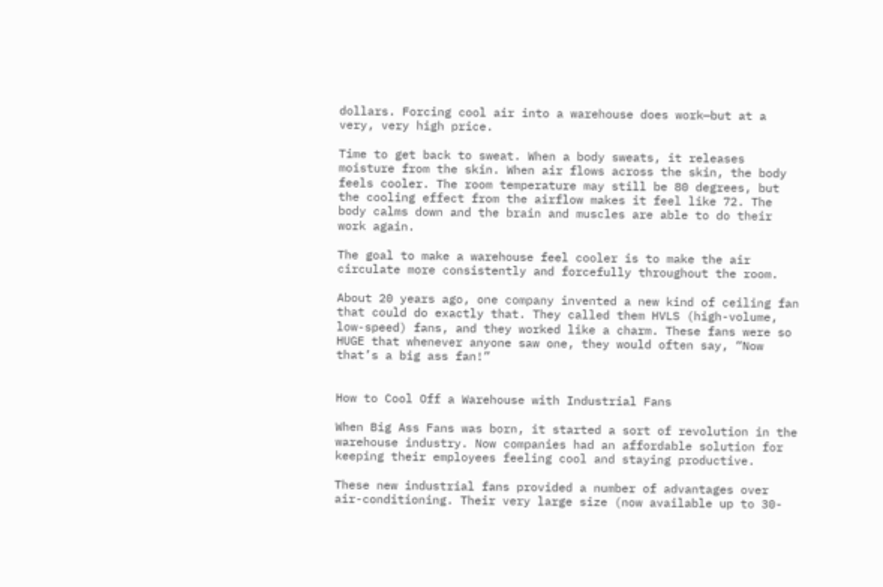dollars. Forcing cool air into a warehouse does work—but at a very, very high price.

Time to get back to sweat. When a body sweats, it releases moisture from the skin. When air flows across the skin, the body feels cooler. The room temperature may still be 80 degrees, but the cooling effect from the airflow makes it feel like 72. The body calms down and the brain and muscles are able to do their work again.

The goal to make a warehouse feel cooler is to make the air circulate more consistently and forcefully throughout the room.

About 20 years ago, one company invented a new kind of ceiling fan that could do exactly that. They called them HVLS (high-volume, low-speed) fans, and they worked like a charm. These fans were so HUGE that whenever anyone saw one, they would often say, “Now that’s a big ass fan!”


How to Cool Off a Warehouse with Industrial Fans

When Big Ass Fans was born, it started a sort of revolution in the warehouse industry. Now companies had an affordable solution for keeping their employees feeling cool and staying productive.

These new industrial fans provided a number of advantages over air-conditioning. Their very large size (now available up to 30-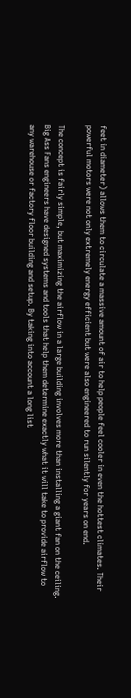feet in diameter) allows them to circulate a massive amount of air to help people feel cooler in even the hottest climates. Their powerful motors were not only extremely energy efficient but were also engineered to run silently for years on end.

The concept is fairly simple, but maximizing the airflow in a large building involves more than installing a giant fan on the ceiling. Big Ass Fans engineers have designed systems and tools that help them determine exactly what it will take to provide airflow to any warehouse or factory floor building and setup. By taking into account a long list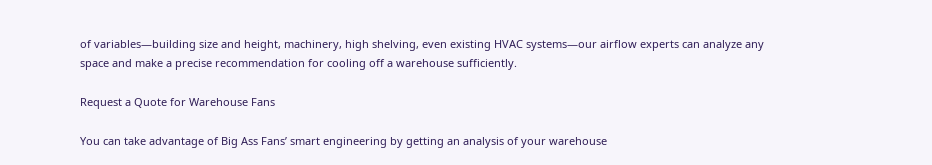of variables—building size and height, machinery, high shelving, even existing HVAC systems—our airflow experts can analyze any space and make a precise recommendation for cooling off a warehouse sufficiently.

Request a Quote for Warehouse Fans

You can take advantage of Big Ass Fans’ smart engineering by getting an analysis of your warehouse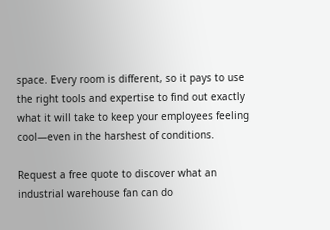space. Every room is different, so it pays to use the right tools and expertise to find out exactly what it will take to keep your employees feeling cool—even in the harshest of conditions.

Request a free quote to discover what an industrial warehouse fan can do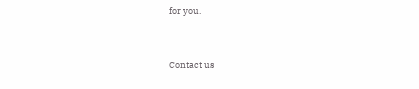for you.



Contact us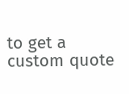to get a custom quote